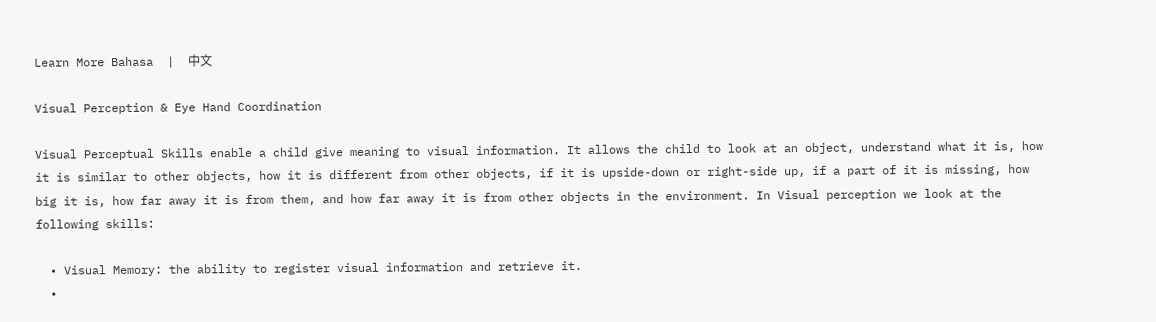Learn More Bahasa  |  中文

Visual Perception & Eye Hand Coordination

Visual Perceptual Skills enable a child give meaning to visual information. It allows the child to look at an object, understand what it is, how it is similar to other objects, how it is different from other objects, if it is upside-down or right-side up, if a part of it is missing, how big it is, how far away it is from them, and how far away it is from other objects in the environment. In Visual perception we look at the following skills:

  • Visual Memory: the ability to register visual information and retrieve it.
  •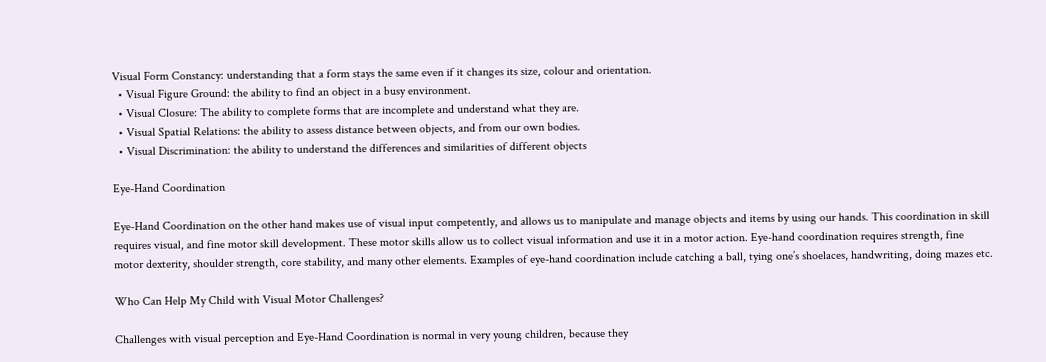Visual Form Constancy: understanding that a form stays the same even if it changes its size, colour and orientation.
  • Visual Figure Ground: the ability to find an object in a busy environment.
  • Visual Closure: The ability to complete forms that are incomplete and understand what they are.
  • Visual Spatial Relations: the ability to assess distance between objects, and from our own bodies.
  • Visual Discrimination: the ability to understand the differences and similarities of different objects

Eye-Hand Coordination

Eye-Hand Coordination on the other hand makes use of visual input competently, and allows us to manipulate and manage objects and items by using our hands. This coordination in skill requires visual, and fine motor skill development. These motor skills allow us to collect visual information and use it in a motor action. Eye-hand coordination requires strength, fine motor dexterity, shoulder strength, core stability, and many other elements. Examples of eye-hand coordination include catching a ball, tying one’s shoelaces, handwriting, doing mazes etc.

Who Can Help My Child with Visual Motor Challenges?

Challenges with visual perception and Eye-Hand Coordination is normal in very young children, because they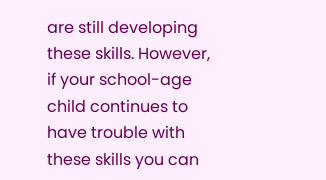are still developing these skills. However, if your school-age child continues to have trouble with these skills you can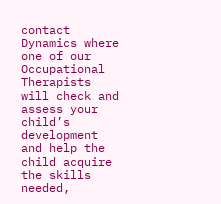contact Dynamics where one of our Occupational Therapists will check and assess your child’s development and help the child acquire the skills needed,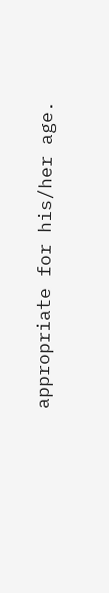appropriate for his/her age.